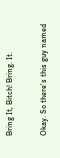Bring It, Bitch! Bring. It.

Okay. So there's this guy named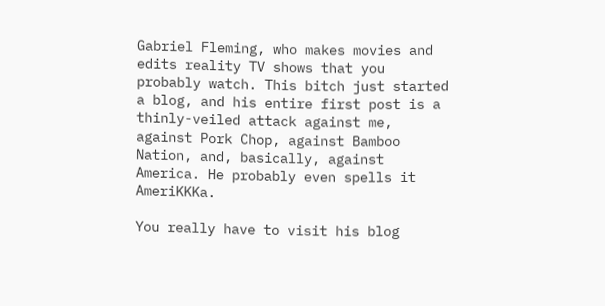Gabriel Fleming, who makes movies and edits reality TV shows that you probably watch. This bitch just started a blog, and his entire first post is a thinly-veiled attack against me, against Pork Chop, against Bamboo Nation, and, basically, against America. He probably even spells it AmeriKKKa.

You really have to visit his blog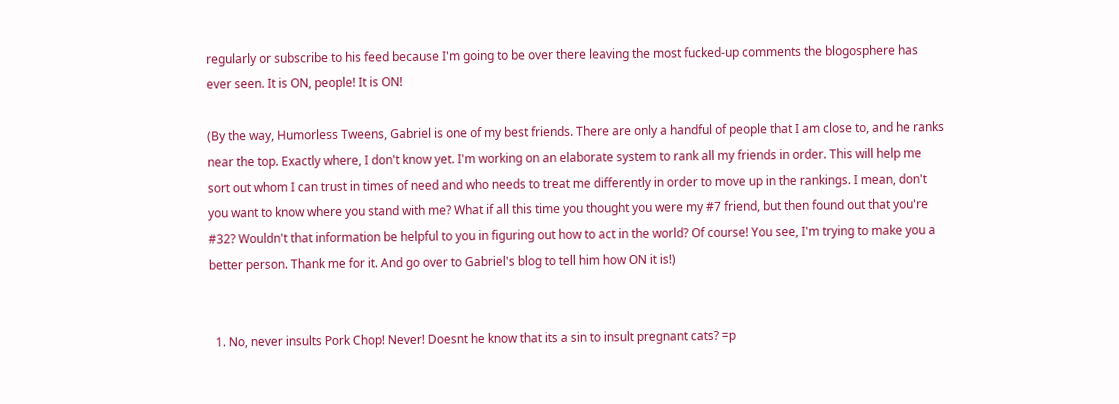regularly or subscribe to his feed because I'm going to be over there leaving the most fucked-up comments the blogosphere has ever seen. It is ON, people! It is ON!

(By the way, Humorless Tweens, Gabriel is one of my best friends. There are only a handful of people that I am close to, and he ranks near the top. Exactly where, I don't know yet. I'm working on an elaborate system to rank all my friends in order. This will help me sort out whom I can trust in times of need and who needs to treat me differently in order to move up in the rankings. I mean, don't you want to know where you stand with me? What if all this time you thought you were my #7 friend, but then found out that you're #32? Wouldn't that information be helpful to you in figuring out how to act in the world? Of course! You see, I'm trying to make you a better person. Thank me for it. And go over to Gabriel's blog to tell him how ON it is!)


  1. No, never insults Pork Chop! Never! Doesnt he know that its a sin to insult pregnant cats? =p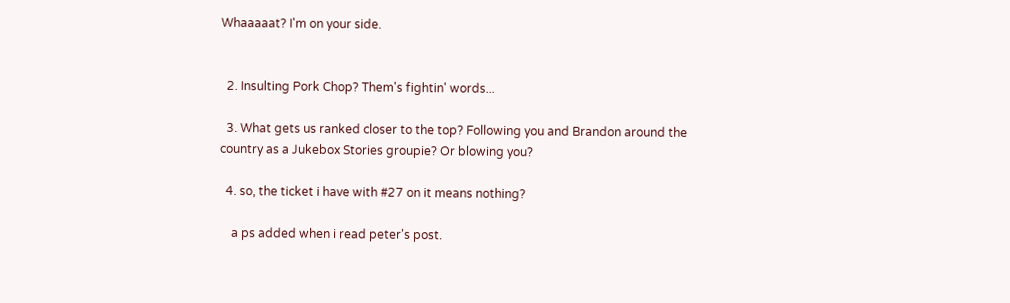Whaaaaat? I'm on your side.


  2. Insulting Pork Chop? Them's fightin' words...

  3. What gets us ranked closer to the top? Following you and Brandon around the country as a Jukebox Stories groupie? Or blowing you?

  4. so, the ticket i have with #27 on it means nothing?

    a ps added when i read peter's post.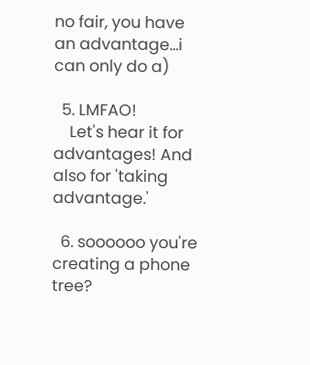no fair, you have an advantage...i can only do a)

  5. LMFAO!
    Let's hear it for advantages! And also for 'taking advantage.'

  6. soooooo you're creating a phone tree?